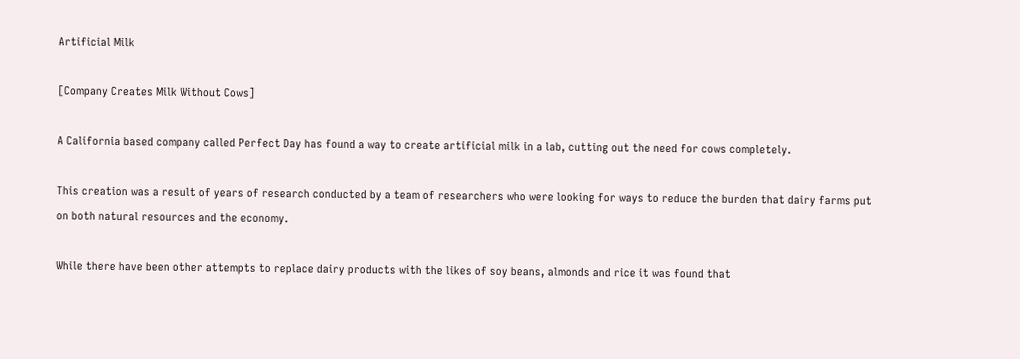Artificial Milk

[Company Creates Milk Without Cows]

A California based company called Perfect Day has found a way to create artificial milk in a lab, cutting out the need for cows completely.

This creation was a result of years of research conducted by a team of researchers who were looking for ways to reduce the burden that dairy farms put on both natural resources and the economy.

While there have been other attempts to replace dairy products with the likes of soy beans, almonds and rice it was found that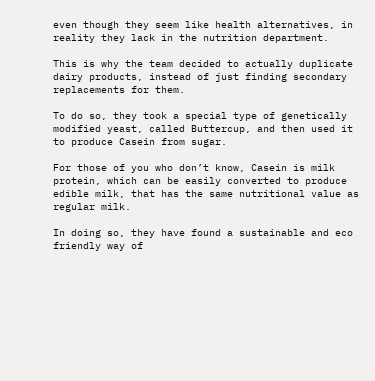even though they seem like health alternatives, in reality they lack in the nutrition department.

This is why the team decided to actually duplicate dairy products, instead of just finding secondary replacements for them.

To do so, they took a special type of genetically modified yeast, called Buttercup, and then used it to produce Casein from sugar.

For those of you who don’t know, Casein is milk protein, which can be easily converted to produce edible milk, that has the same nutritional value as regular milk.

In doing so, they have found a sustainable and eco friendly way of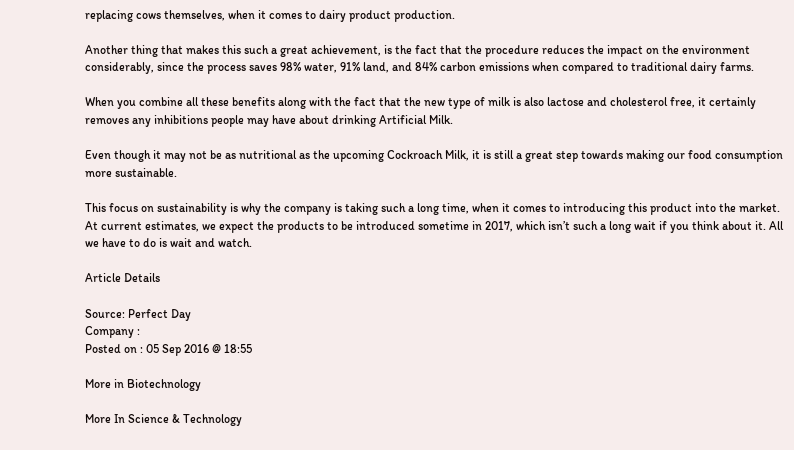replacing cows themselves, when it comes to dairy product production.

Another thing that makes this such a great achievement, is the fact that the procedure reduces the impact on the environment considerably, since the process saves 98% water, 91% land, and 84% carbon emissions when compared to traditional dairy farms.

When you combine all these benefits along with the fact that the new type of milk is also lactose and cholesterol free, it certainly removes any inhibitions people may have about drinking Artificial Milk.

Even though it may not be as nutritional as the upcoming Cockroach Milk, it is still a great step towards making our food consumption more sustainable.

This focus on sustainability is why the company is taking such a long time, when it comes to introducing this product into the market. At current estimates, we expect the products to be introduced sometime in 2017, which isn’t such a long wait if you think about it. All we have to do is wait and watch.

Article Details

Source: Perfect Day
Company :
Posted on : 05 Sep 2016 @ 18:55

More in Biotechnology

More In Science & Technology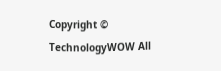Copyright © TechnologyWOW All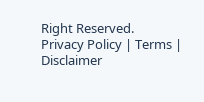Right Reserved.
Privacy Policy | Terms | Disclaimer